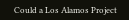Could a Los Alamos Project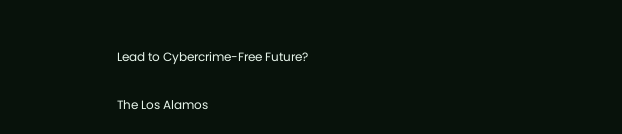Lead to Cybercrime-Free Future?

The Los Alamos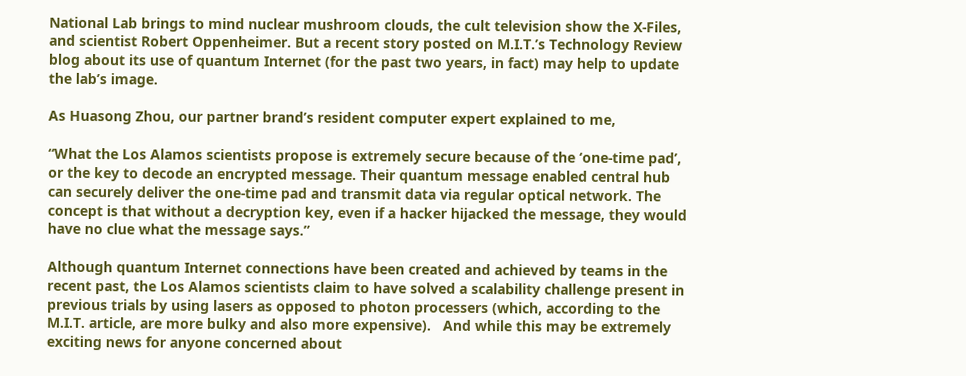National Lab brings to mind nuclear mushroom clouds, the cult television show the X-Files, and scientist Robert Oppenheimer. But a recent story posted on M.I.T.’s Technology Review blog about its use of quantum Internet (for the past two years, in fact) may help to update the lab’s image.

As Huasong Zhou, our partner brand’s resident computer expert explained to me,

“What the Los Alamos scientists propose is extremely secure because of the ‘one-time pad’, or the key to decode an encrypted message. Their quantum message enabled central hub can securely deliver the one-time pad and transmit data via regular optical network. The concept is that without a decryption key, even if a hacker hijacked the message, they would have no clue what the message says.”

Although quantum Internet connections have been created and achieved by teams in the recent past, the Los Alamos scientists claim to have solved a scalability challenge present in previous trials by using lasers as opposed to photon processers (which, according to the M.I.T. article, are more bulky and also more expensive).   And while this may be extremely exciting news for anyone concerned about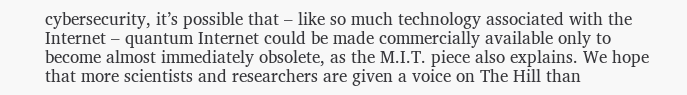cybersecurity, it’s possible that – like so much technology associated with the Internet – quantum Internet could be made commercially available only to become almost immediately obsolete, as the M.I.T. piece also explains. We hope that more scientists and researchers are given a voice on The Hill than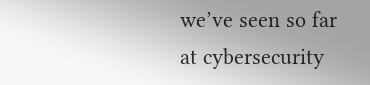we’ve seen so far at cybersecurity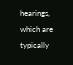hearings, which are typically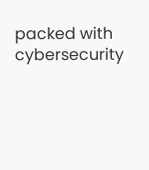packed with cybersecurity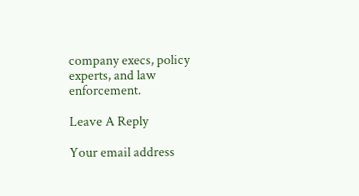company execs, policy experts, and law enforcement.

Leave A Reply

Your email address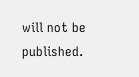will not be published.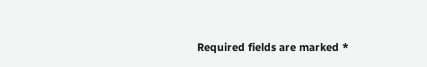Required fields are marked *